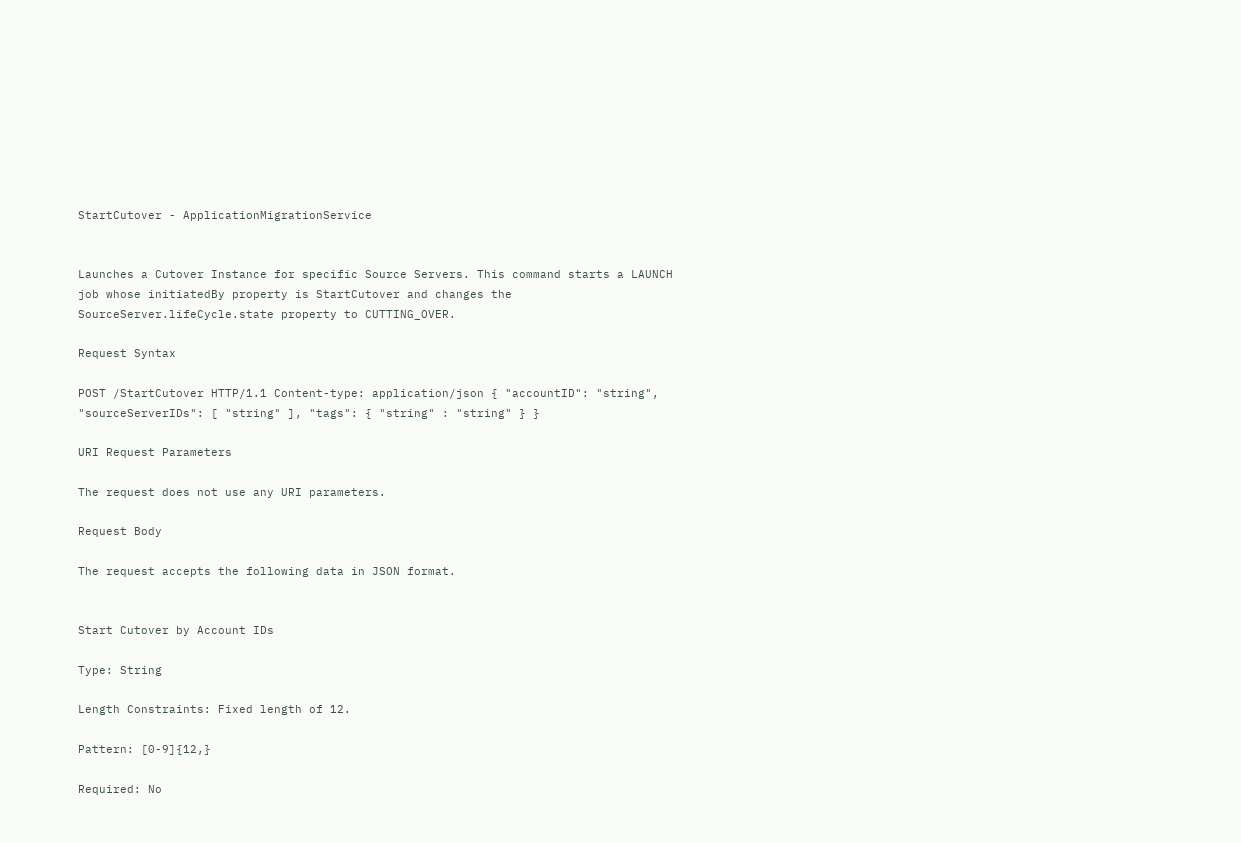StartCutover - ApplicationMigrationService


Launches a Cutover Instance for specific Source Servers. This command starts a LAUNCH job whose initiatedBy property is StartCutover and changes the SourceServer.lifeCycle.state property to CUTTING_OVER.

Request Syntax

POST /StartCutover HTTP/1.1 Content-type: application/json { "accountID": "string", "sourceServerIDs": [ "string" ], "tags": { "string" : "string" } }

URI Request Parameters

The request does not use any URI parameters.

Request Body

The request accepts the following data in JSON format.


Start Cutover by Account IDs

Type: String

Length Constraints: Fixed length of 12.

Pattern: [0-9]{12,}

Required: No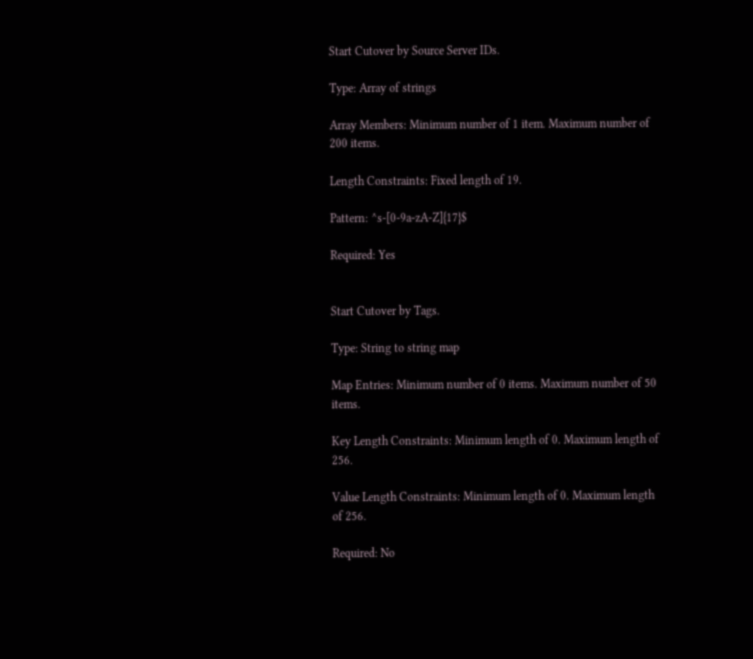Start Cutover by Source Server IDs.

Type: Array of strings

Array Members: Minimum number of 1 item. Maximum number of 200 items.

Length Constraints: Fixed length of 19.

Pattern: ^s-[0-9a-zA-Z]{17}$

Required: Yes


Start Cutover by Tags.

Type: String to string map

Map Entries: Minimum number of 0 items. Maximum number of 50 items.

Key Length Constraints: Minimum length of 0. Maximum length of 256.

Value Length Constraints: Minimum length of 0. Maximum length of 256.

Required: No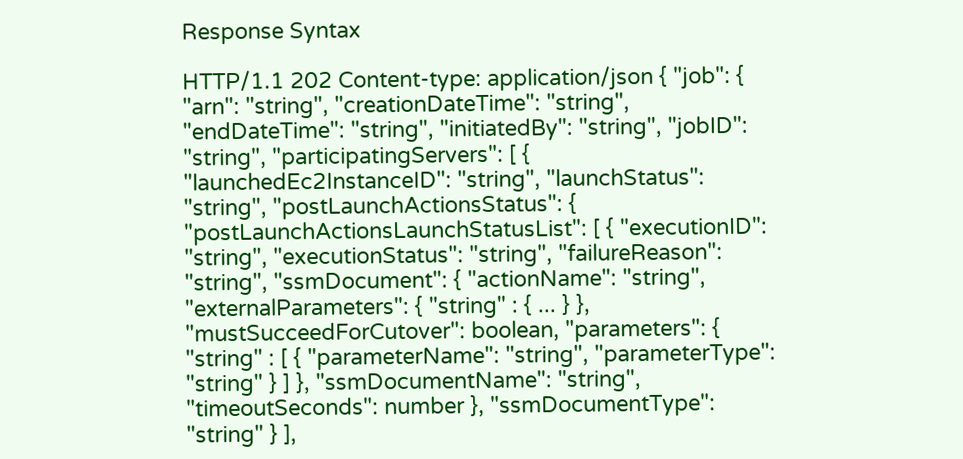Response Syntax

HTTP/1.1 202 Content-type: application/json { "job": { "arn": "string", "creationDateTime": "string", "endDateTime": "string", "initiatedBy": "string", "jobID": "string", "participatingServers": [ { "launchedEc2InstanceID": "string", "launchStatus": "string", "postLaunchActionsStatus": { "postLaunchActionsLaunchStatusList": [ { "executionID": "string", "executionStatus": "string", "failureReason": "string", "ssmDocument": { "actionName": "string", "externalParameters": { "string" : { ... } }, "mustSucceedForCutover": boolean, "parameters": { "string" : [ { "parameterName": "string", "parameterType": "string" } ] }, "ssmDocumentName": "string", "timeoutSeconds": number }, "ssmDocumentType": "string" } ],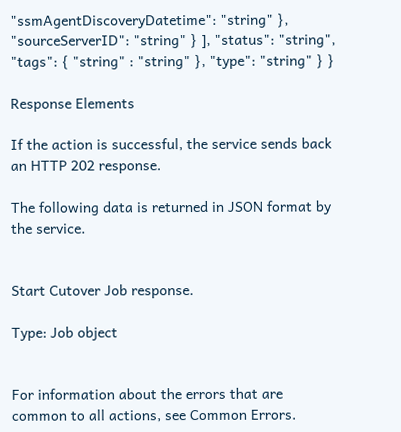"ssmAgentDiscoveryDatetime": "string" }, "sourceServerID": "string" } ], "status": "string", "tags": { "string" : "string" }, "type": "string" } }

Response Elements

If the action is successful, the service sends back an HTTP 202 response.

The following data is returned in JSON format by the service.


Start Cutover Job response.

Type: Job object


For information about the errors that are common to all actions, see Common Errors.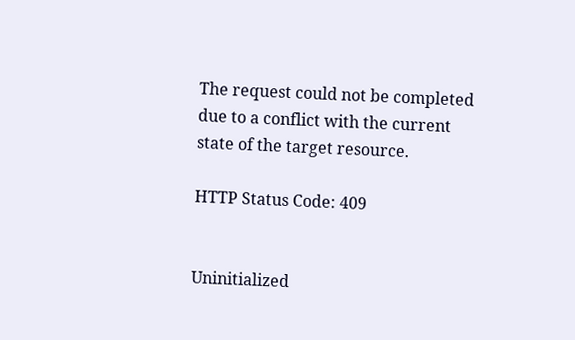The request could not be completed due to a conflict with the current state of the target resource.

HTTP Status Code: 409


Uninitialized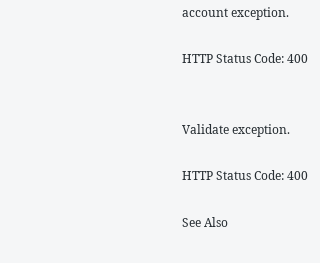account exception.

HTTP Status Code: 400


Validate exception.

HTTP Status Code: 400

See Also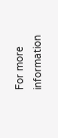For more information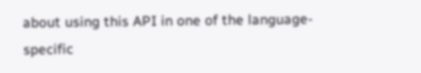about using this API in one of the language-specific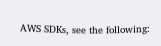AWS SDKs, see the following: